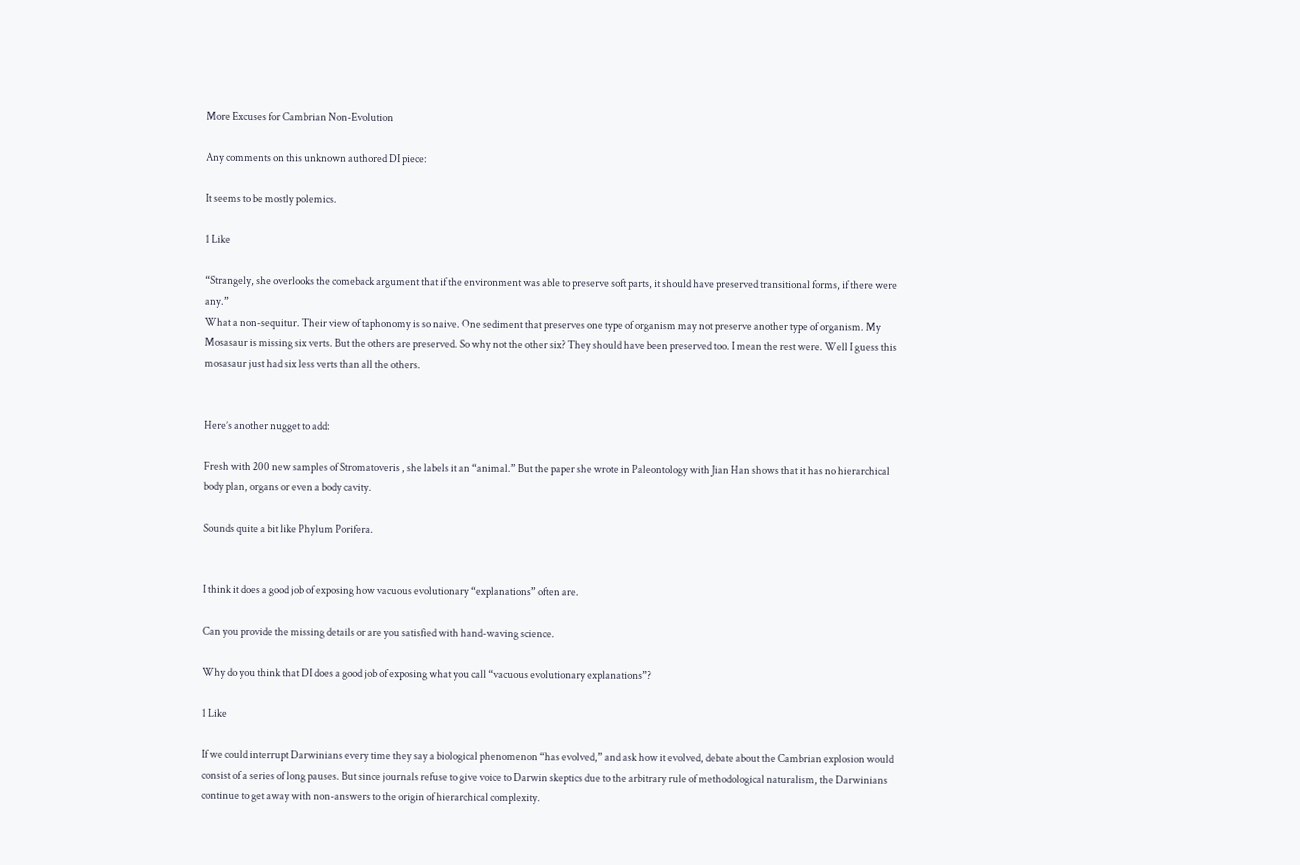More Excuses for Cambrian Non-Evolution

Any comments on this unknown authored DI piece:

It seems to be mostly polemics.

1 Like

“Strangely, she overlooks the comeback argument that if the environment was able to preserve soft parts, it should have preserved transitional forms, if there were any.”
What a non-sequitur. Their view of taphonomy is so naive. One sediment that preserves one type of organism may not preserve another type of organism. My Mosasaur is missing six verts. But the others are preserved. So why not the other six? They should have been preserved too. I mean the rest were. Well I guess this mosasaur just had six less verts than all the others.


Here’s another nugget to add:

Fresh with 200 new samples of Stromatoveris , she labels it an “animal.” But the paper she wrote in Paleontology with Jian Han shows that it has no hierarchical body plan, organs or even a body cavity.

Sounds quite a bit like Phylum Porifera.


I think it does a good job of exposing how vacuous evolutionary “explanations” often are.

Can you provide the missing details or are you satisfied with hand-waving science.

Why do you think that DI does a good job of exposing what you call “vacuous evolutionary explanations”?

1 Like

If we could interrupt Darwinians every time they say a biological phenomenon “has evolved,” and ask how it evolved, debate about the Cambrian explosion would consist of a series of long pauses. But since journals refuse to give voice to Darwin skeptics due to the arbitrary rule of methodological naturalism, the Darwinians continue to get away with non-answers to the origin of hierarchical complexity.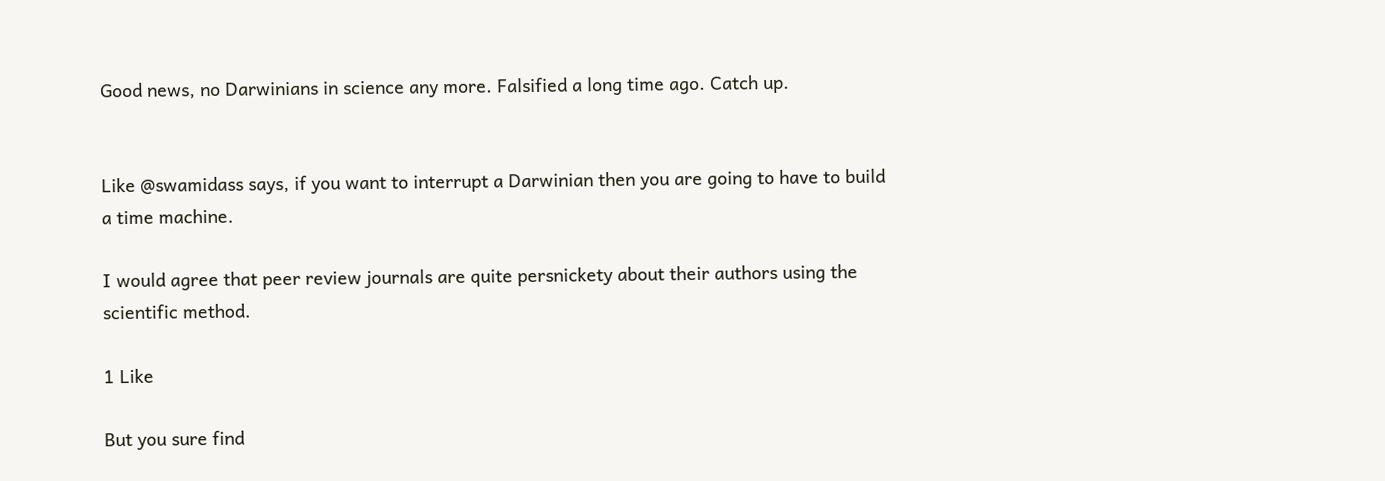Good news, no Darwinians in science any more. Falsified a long time ago. Catch up.


Like @swamidass says, if you want to interrupt a Darwinian then you are going to have to build a time machine.

I would agree that peer review journals are quite persnickety about their authors using the scientific method.

1 Like

But you sure find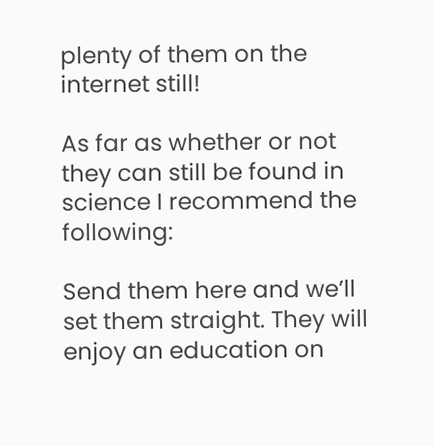plenty of them on the internet still!

As far as whether or not they can still be found in science I recommend the following:

Send them here and we’ll set them straight. They will enjoy an education on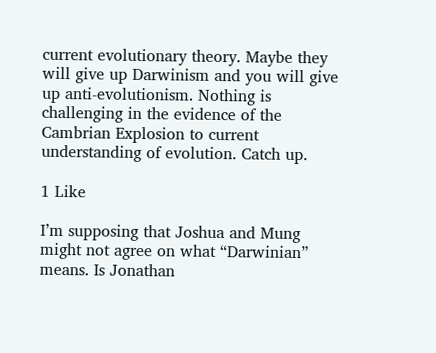current evolutionary theory. Maybe they will give up Darwinism and you will give up anti-evolutionism. Nothing is challenging in the evidence of the Cambrian Explosion to current understanding of evolution. Catch up.

1 Like

I’m supposing that Joshua and Mung might not agree on what “Darwinian” means. Is Jonathan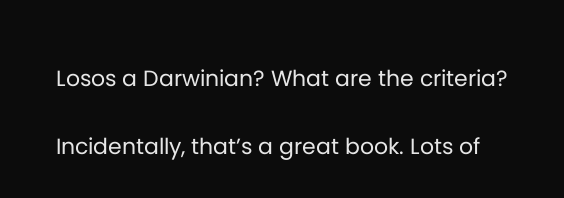Losos a Darwinian? What are the criteria?

Incidentally, that’s a great book. Lots of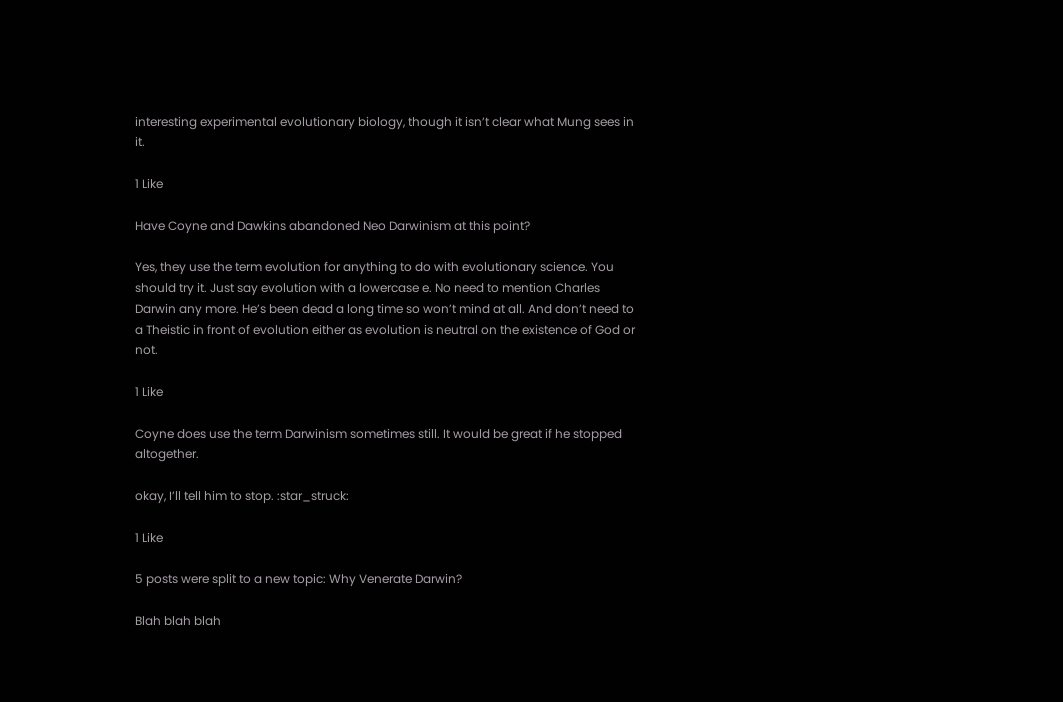interesting experimental evolutionary biology, though it isn’t clear what Mung sees in it.

1 Like

Have Coyne and Dawkins abandoned Neo Darwinism at this point?

Yes, they use the term evolution for anything to do with evolutionary science. You should try it. Just say evolution with a lowercase e. No need to mention Charles Darwin any more. He’s been dead a long time so won’t mind at all. And don’t need to a Theistic in front of evolution either as evolution is neutral on the existence of God or not.

1 Like

Coyne does use the term Darwinism sometimes still. It would be great if he stopped altogether.

okay, I’ll tell him to stop. :star_struck:

1 Like

5 posts were split to a new topic: Why Venerate Darwin?

Blah blah blah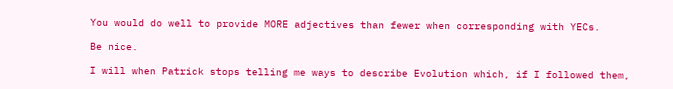You would do well to provide MORE adjectives than fewer when corresponding with YECs.

Be nice.

I will when Patrick stops telling me ways to describe Evolution which, if I followed them,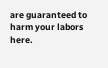are guaranteed to harm your labors here.